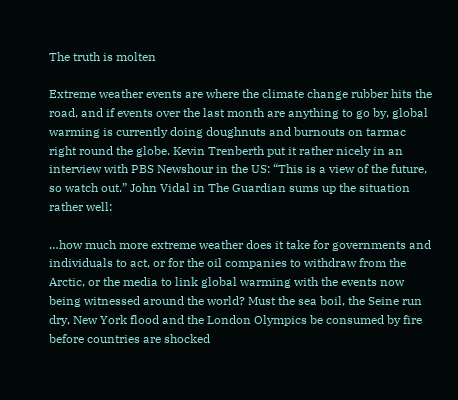The truth is molten

Extreme weather events are where the climate change rubber hits the road, and if events over the last month are anything to go by, global warming is currently doing doughnuts and burnouts on tarmac right round the globe. Kevin Trenberth put it rather nicely in an interview with PBS Newshour in the US: “This is a view of the future, so watch out.” John Vidal in The Guardian sums up the situation rather well:

…how much more extreme weather does it take for governments and individuals to act, or for the oil companies to withdraw from the Arctic, or the media to link global warming with the events now being witnessed around the world? Must the sea boil, the Seine run dry, New York flood and the London Olympics be consumed by fire before countries are shocked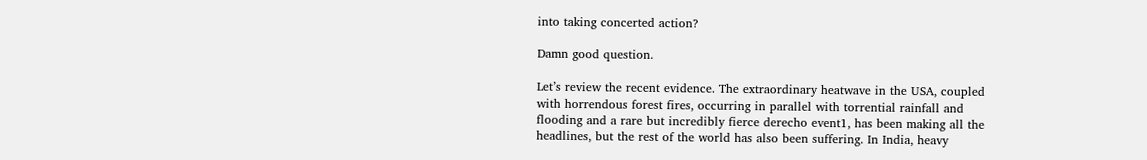into taking concerted action?

Damn good question.

Let’s review the recent evidence. The extraordinary heatwave in the USA, coupled with horrendous forest fires, occurring in parallel with torrential rainfall and flooding and a rare but incredibly fierce derecho event1, has been making all the headlines, but the rest of the world has also been suffering. In India, heavy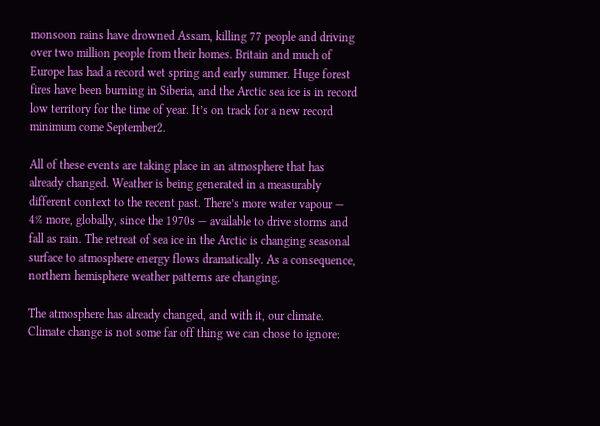monsoon rains have drowned Assam, killing 77 people and driving over two million people from their homes. Britain and much of Europe has had a record wet spring and early summer. Huge forest fires have been burning in Siberia, and the Arctic sea ice is in record low territory for the time of year. It’s on track for a new record minimum come September2.

All of these events are taking place in an atmosphere that has already changed. Weather is being generated in a measurably different context to the recent past. There’s more water vapour — 4% more, globally, since the 1970s — available to drive storms and fall as rain. The retreat of sea ice in the Arctic is changing seasonal surface to atmosphere energy flows dramatically. As a consequence, northern hemisphere weather patterns are changing.

The atmosphere has already changed, and with it, our climate. Climate change is not some far off thing we can chose to ignore: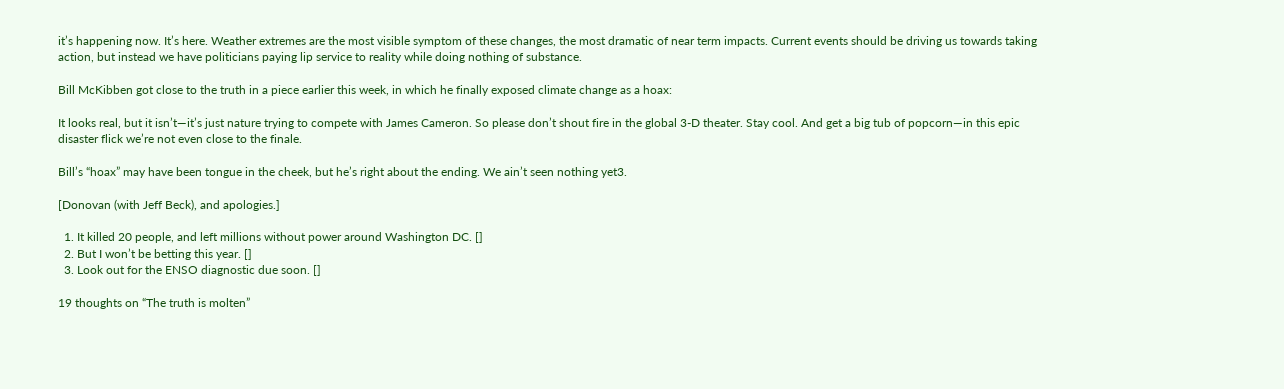it’s happening now. It’s here. Weather extremes are the most visible symptom of these changes, the most dramatic of near term impacts. Current events should be driving us towards taking action, but instead we have politicians paying lip service to reality while doing nothing of substance.

Bill McKibben got close to the truth in a piece earlier this week, in which he finally exposed climate change as a hoax:

It looks real, but it isn’t—it’s just nature trying to compete with James Cameron. So please don’t shout fire in the global 3-D theater. Stay cool. And get a big tub of popcorn—in this epic disaster flick we’re not even close to the finale.

Bill’s “hoax” may have been tongue in the cheek, but he’s right about the ending. We ain’t seen nothing yet3.

[Donovan (with Jeff Beck), and apologies.]

  1. It killed 20 people, and left millions without power around Washington DC. []
  2. But I won’t be betting this year. []
  3. Look out for the ENSO diagnostic due soon. []

19 thoughts on “The truth is molten”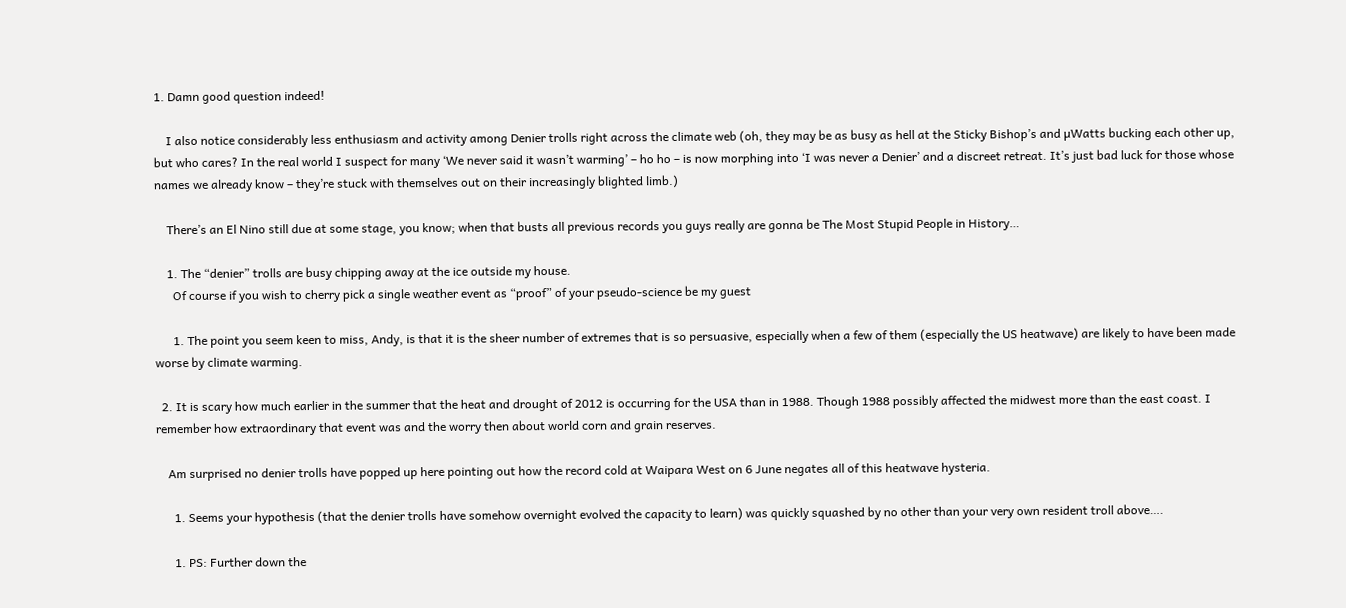1. Damn good question indeed!

    I also notice considerably less enthusiasm and activity among Denier trolls right across the climate web (oh, they may be as busy as hell at the Sticky Bishop’s and µWatts bucking each other up, but who cares? In the real world I suspect for many ‘We never said it wasn’t warming’ – ho ho – is now morphing into ‘I was never a Denier’ and a discreet retreat. It’s just bad luck for those whose names we already know – they’re stuck with themselves out on their increasingly blighted limb.)

    There’s an El Nino still due at some stage, you know; when that busts all previous records you guys really are gonna be The Most Stupid People in History…

    1. The “denier” trolls are busy chipping away at the ice outside my house.
      Of course if you wish to cherry pick a single weather event as “proof” of your pseudo-science be my guest

      1. The point you seem keen to miss, Andy, is that it is the sheer number of extremes that is so persuasive, especially when a few of them (especially the US heatwave) are likely to have been made worse by climate warming.

  2. It is scary how much earlier in the summer that the heat and drought of 2012 is occurring for the USA than in 1988. Though 1988 possibly affected the midwest more than the east coast. I remember how extraordinary that event was and the worry then about world corn and grain reserves.

    Am surprised no denier trolls have popped up here pointing out how the record cold at Waipara West on 6 June negates all of this heatwave hysteria.

      1. Seems your hypothesis (that the denier trolls have somehow overnight evolved the capacity to learn) was quickly squashed by no other than your very own resident troll above….

      1. PS: Further down the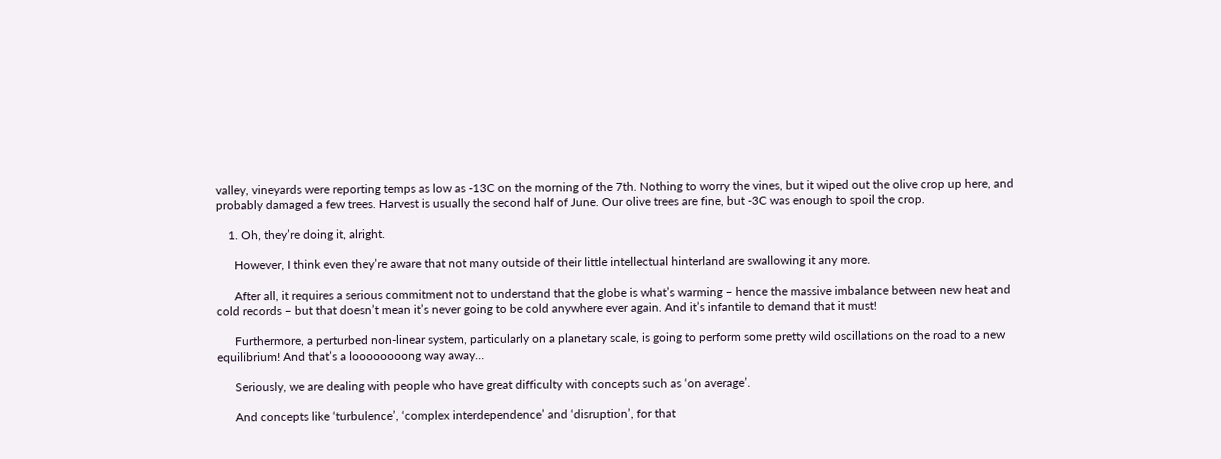valley, vineyards were reporting temps as low as -13C on the morning of the 7th. Nothing to worry the vines, but it wiped out the olive crop up here, and probably damaged a few trees. Harvest is usually the second half of June. Our olive trees are fine, but -3C was enough to spoil the crop.

    1. Oh, they’re doing it, alright.

      However, I think even they’re aware that not many outside of their little intellectual hinterland are swallowing it any more.

      After all, it requires a serious commitment not to understand that the globe is what’s warming – hence the massive imbalance between new heat and cold records – but that doesn’t mean it’s never going to be cold anywhere ever again. And it’s infantile to demand that it must!

      Furthermore, a perturbed non-linear system, particularly on a planetary scale, is going to perform some pretty wild oscillations on the road to a new equilibrium! And that’s a loooooooong way away…

      Seriously, we are dealing with people who have great difficulty with concepts such as ‘on average’.

      And concepts like ‘turbulence’, ‘complex interdependence’ and ‘disruption’, for that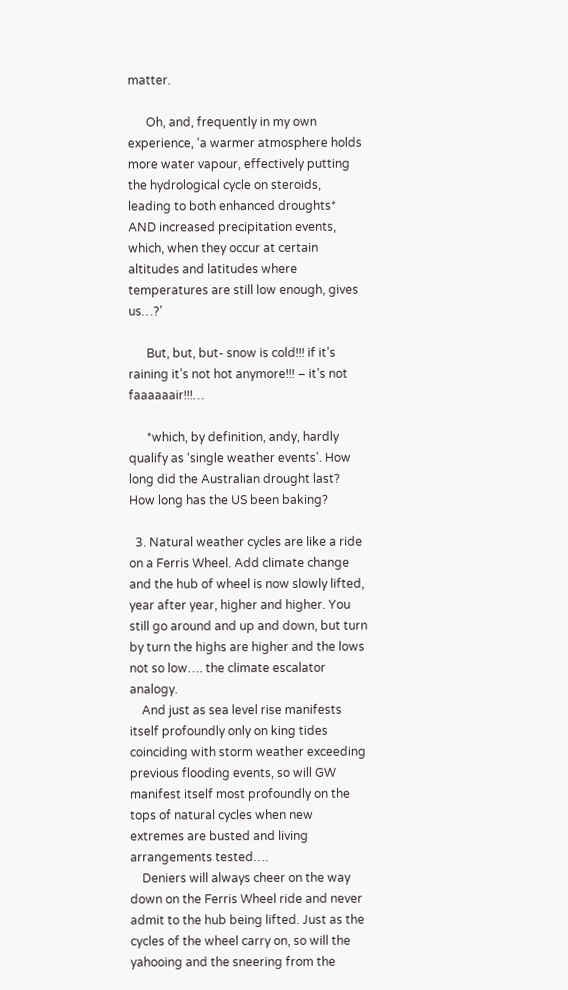matter.

      Oh, and, frequently in my own experience, ‘a warmer atmosphere holds more water vapour, effectively putting the hydrological cycle on steroids, leading to both enhanced droughts* AND increased precipitation events, which, when they occur at certain altitudes and latitudes where temperatures are still low enough, gives us…?’

      But, but, but- snow is cold!!! if it’s raining it’s not hot anymore!!! – it’s not faaaaaair!!!…

      *which, by definition, andy, hardly qualify as ‘single weather events’. How long did the Australian drought last? How long has the US been baking?

  3. Natural weather cycles are like a ride on a Ferris Wheel. Add climate change and the hub of wheel is now slowly lifted, year after year, higher and higher. You still go around and up and down, but turn by turn the highs are higher and the lows not so low…. the climate escalator analogy.
    And just as sea level rise manifests itself profoundly only on king tides coinciding with storm weather exceeding previous flooding events, so will GW manifest itself most profoundly on the tops of natural cycles when new extremes are busted and living arrangements tested….
    Deniers will always cheer on the way down on the Ferris Wheel ride and never admit to the hub being lifted. Just as the cycles of the wheel carry on, so will the yahooing and the sneering from the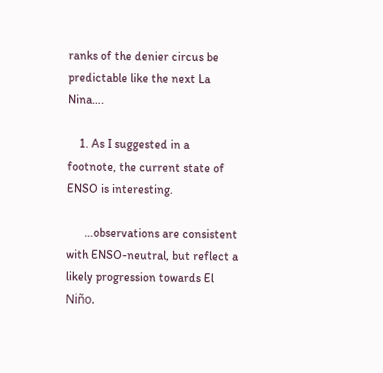ranks of the denier circus be predictable like the next La Nina….

    1. As I suggested in a footnote, the current state of ENSO is interesting.

      …observations are consistent with ENSO-neutral, but reflect a likely progression towards El Niño.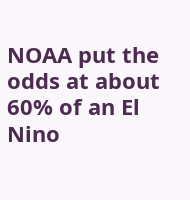NOAA put the odds at about 60% of an El Nino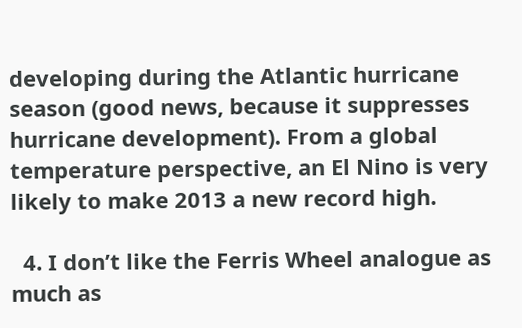developing during the Atlantic hurricane season (good news, because it suppresses hurricane development). From a global temperature perspective, an El Nino is very likely to make 2013 a new record high.

  4. I don’t like the Ferris Wheel analogue as much as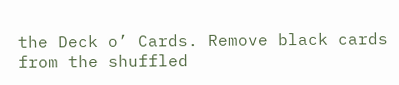the Deck o’ Cards. Remove black cards from the shuffled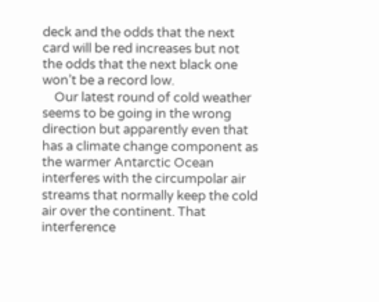deck and the odds that the next card will be red increases but not the odds that the next black one won’t be a record low.
    Our latest round of cold weather seems to be going in the wrong direction but apparently even that has a climate change component as the warmer Antarctic Ocean interferes with the circumpolar air streams that normally keep the cold air over the continent. That interference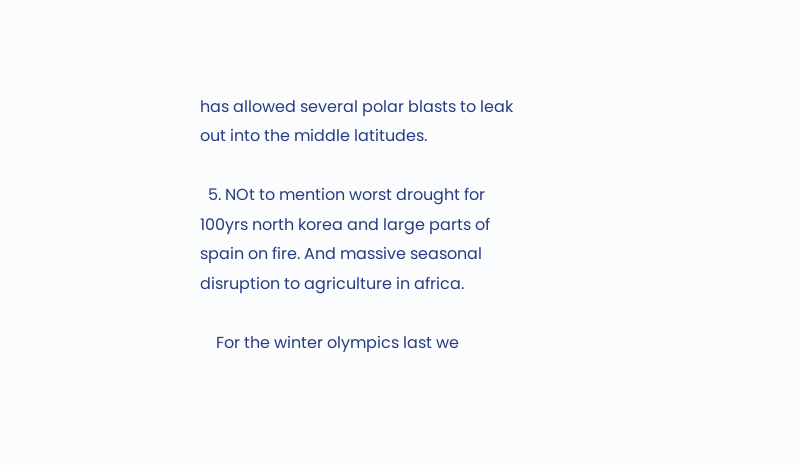has allowed several polar blasts to leak out into the middle latitudes.

  5. NOt to mention worst drought for 100yrs north korea and large parts of spain on fire. And massive seasonal disruption to agriculture in africa.

    For the winter olympics last we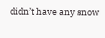didn’t have any snow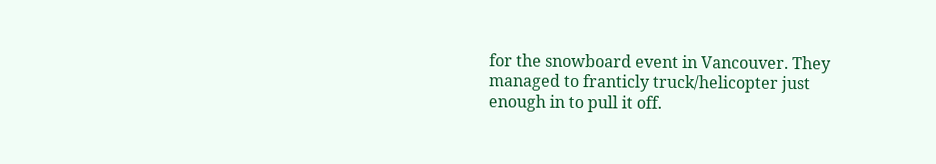for the snowboard event in Vancouver. They managed to franticly truck/helicopter just enough in to pull it off.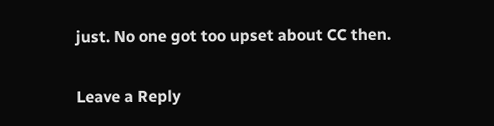just. No one got too upset about CC then.

Leave a Reply